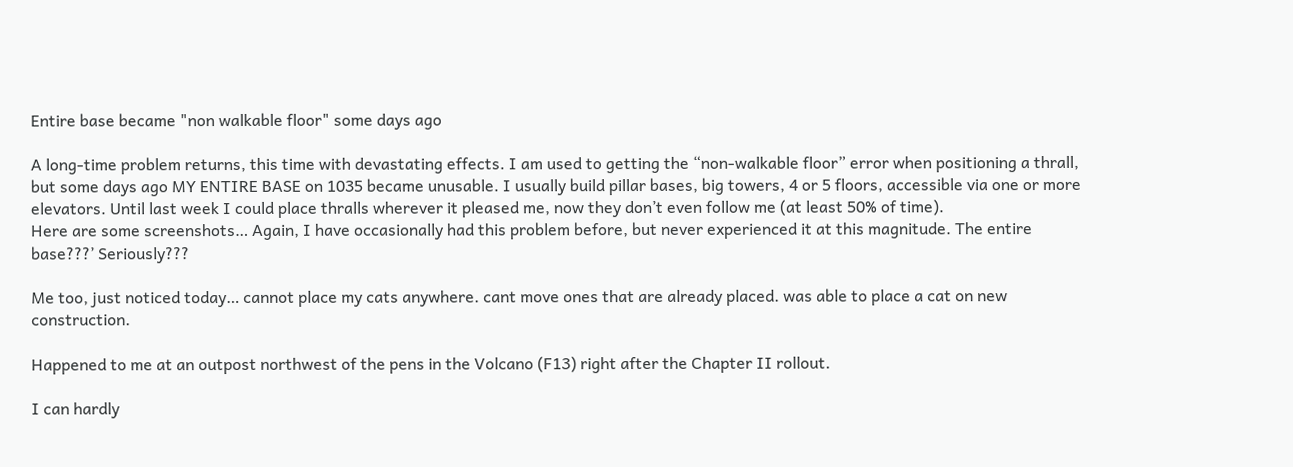Entire base became "non walkable floor" some days ago

A long-time problem returns, this time with devastating effects. I am used to getting the “non-walkable floor” error when positioning a thrall, but some days ago MY ENTIRE BASE on 1035 became unusable. I usually build pillar bases, big towers, 4 or 5 floors, accessible via one or more elevators. Until last week I could place thralls wherever it pleased me, now they don’t even follow me (at least 50% of time).
Here are some screenshots… Again, I have occasionally had this problem before, but never experienced it at this magnitude. The entire base???’ Seriously???

Me too, just noticed today… cannot place my cats anywhere. cant move ones that are already placed. was able to place a cat on new construction.

Happened to me at an outpost northwest of the pens in the Volcano (F13) right after the Chapter II rollout.

I can hardly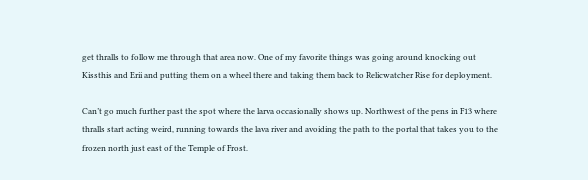get thralls to follow me through that area now. One of my favorite things was going around knocking out Kissthis and Erii and putting them on a wheel there and taking them back to Relicwatcher Rise for deployment.

Can’t go much further past the spot where the larva occasionally shows up. Northwest of the pens in F13 where thralls start acting weird, running towards the lava river and avoiding the path to the portal that takes you to the frozen north just east of the Temple of Frost.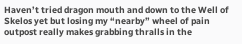Haven’t tried dragon mouth and down to the Well of Skelos yet but losing my “nearby” wheel of pain outpost really makes grabbing thralls in the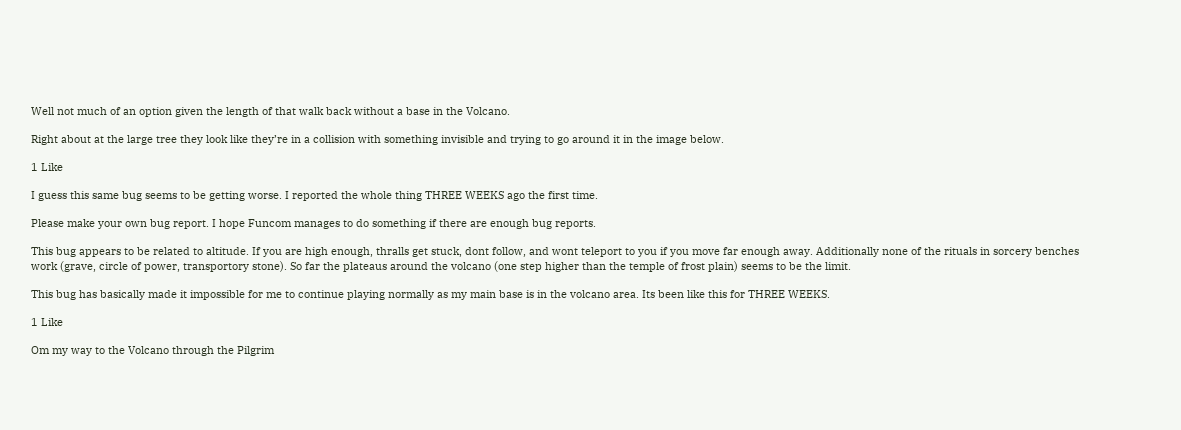Well not much of an option given the length of that walk back without a base in the Volcano.

Right about at the large tree they look like they’re in a collision with something invisible and trying to go around it in the image below.

1 Like

I guess this same bug seems to be getting worse. I reported the whole thing THREE WEEKS ago the first time.

Please make your own bug report. I hope Funcom manages to do something if there are enough bug reports.

This bug appears to be related to altitude. If you are high enough, thralls get stuck, dont follow, and wont teleport to you if you move far enough away. Additionally none of the rituals in sorcery benches work (grave, circle of power, transportory stone). So far the plateaus around the volcano (one step higher than the temple of frost plain) seems to be the limit.

This bug has basically made it impossible for me to continue playing normally as my main base is in the volcano area. Its been like this for THREE WEEKS.

1 Like

Om my way to the Volcano through the Pilgrim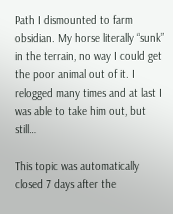Path I dismounted to farm obsidian. My horse literally “sunk” in the terrain, no way I could get the poor animal out of it. I relogged many times and at last I was able to take him out, but still…

This topic was automatically closed 7 days after the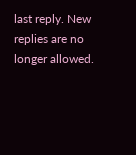last reply. New replies are no longer allowed.